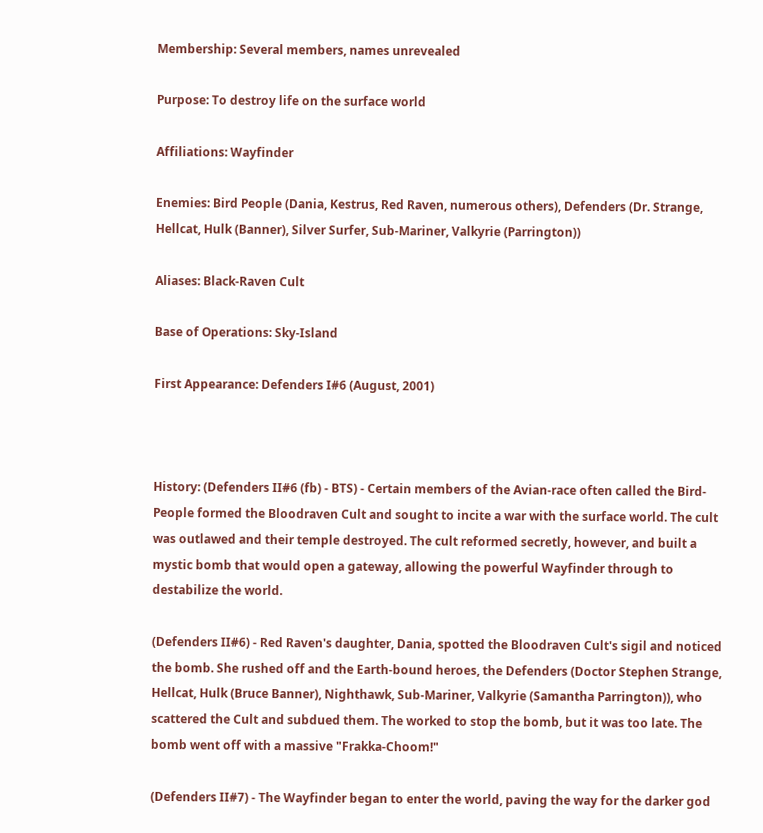Membership: Several members, names unrevealed

Purpose: To destroy life on the surface world

Affiliations: Wayfinder

Enemies: Bird People (Dania, Kestrus, Red Raven, numerous others), Defenders (Dr. Strange, Hellcat, Hulk (Banner), Silver Surfer, Sub-Mariner, Valkyrie (Parrington))

Aliases: Black-Raven Cult

Base of Operations: Sky-Island

First Appearance: Defenders I#6 (August, 2001)



History: (Defenders II#6 (fb) - BTS) - Certain members of the Avian-race often called the Bird-People formed the Bloodraven Cult and sought to incite a war with the surface world. The cult was outlawed and their temple destroyed. The cult reformed secretly, however, and built a mystic bomb that would open a gateway, allowing the powerful Wayfinder through to destabilize the world.

(Defenders II#6) - Red Raven's daughter, Dania, spotted the Bloodraven Cult's sigil and noticed the bomb. She rushed off and the Earth-bound heroes, the Defenders (Doctor Stephen Strange, Hellcat, Hulk (Bruce Banner), Nighthawk, Sub-Mariner, Valkyrie (Samantha Parrington)), who scattered the Cult and subdued them. The worked to stop the bomb, but it was too late. The bomb went off with a massive "Frakka-Choom!"

(Defenders II#7) - The Wayfinder began to enter the world, paving the way for the darker god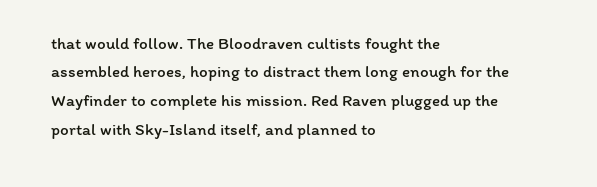that would follow. The Bloodraven cultists fought the assembled heroes, hoping to distract them long enough for the Wayfinder to complete his mission. Red Raven plugged up the portal with Sky-Island itself, and planned to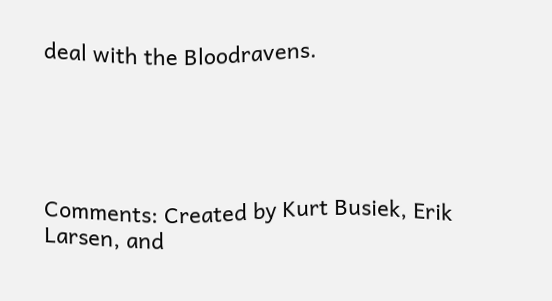deal with the Bloodravens.





Comments: Created by Kurt Busiek, Erik Larsen, and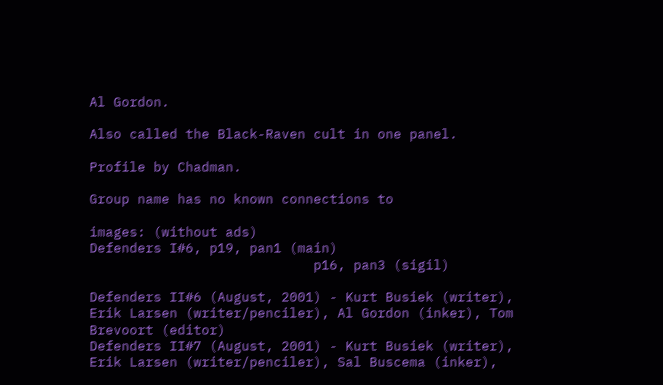Al Gordon.

Also called the Black-Raven cult in one panel.

Profile by Chadman.

Group name has no known connections to

images: (without ads)
Defenders I#6, p19, pan1 (main)
                            p16, pan3 (sigil)

Defenders II#6 (August, 2001) - Kurt Busiek (writer), Erik Larsen (writer/penciler), Al Gordon (inker), Tom Brevoort (editor)
Defenders II#7 (August, 2001) - Kurt Busiek (writer), Erik Larsen (writer/penciler), Sal Buscema (inker),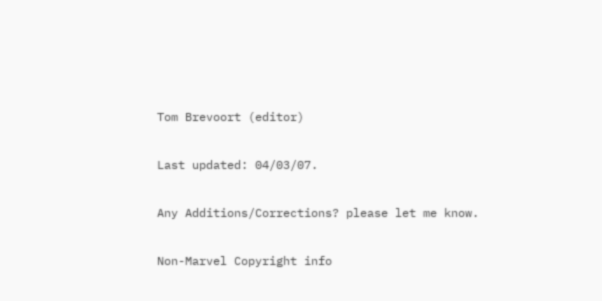Tom Brevoort (editor)

Last updated: 04/03/07.

Any Additions/Corrections? please let me know.

Non-Marvel Copyright info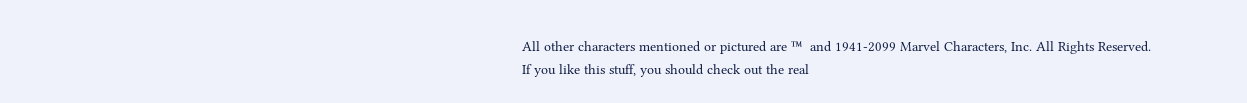All other characters mentioned or pictured are ™  and 1941-2099 Marvel Characters, Inc. All Rights Reserved.
If you like this stuff, you should check out the real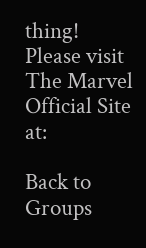thing!
Please visit The Marvel Official Site at:

Back to Groups